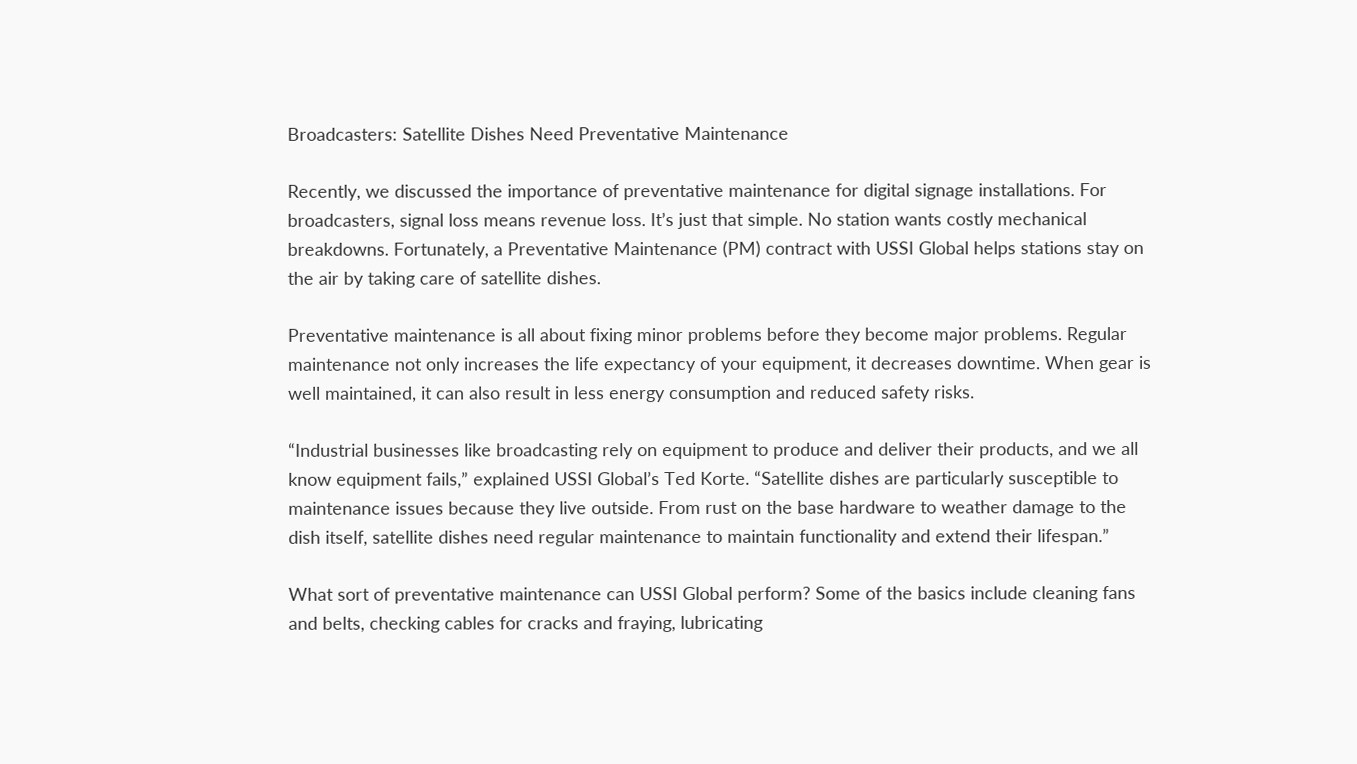Broadcasters: Satellite Dishes Need Preventative Maintenance

Recently, we discussed the importance of preventative maintenance for digital signage installations. For broadcasters, signal loss means revenue loss. It’s just that simple. No station wants costly mechanical breakdowns. Fortunately, a Preventative Maintenance (PM) contract with USSI Global helps stations stay on the air by taking care of satellite dishes.

Preventative maintenance is all about fixing minor problems before they become major problems. Regular maintenance not only increases the life expectancy of your equipment, it decreases downtime. When gear is well maintained, it can also result in less energy consumption and reduced safety risks.

“Industrial businesses like broadcasting rely on equipment to produce and deliver their products, and we all know equipment fails,” explained USSI Global’s Ted Korte. “Satellite dishes are particularly susceptible to maintenance issues because they live outside. From rust on the base hardware to weather damage to the dish itself, satellite dishes need regular maintenance to maintain functionality and extend their lifespan.”

What sort of preventative maintenance can USSI Global perform? Some of the basics include cleaning fans and belts, checking cables for cracks and fraying, lubricating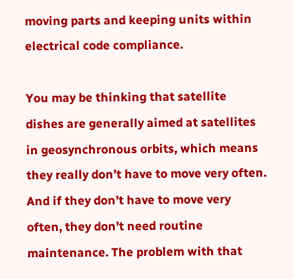moving parts and keeping units within electrical code compliance.

You may be thinking that satellite dishes are generally aimed at satellites in geosynchronous orbits, which means they really don’t have to move very often. And if they don’t have to move very often, they don’t need routine maintenance. The problem with that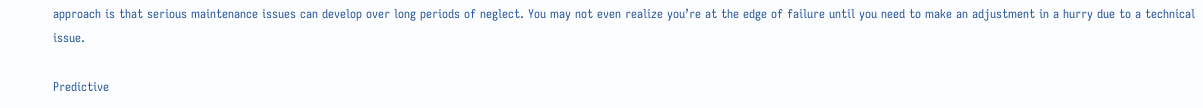approach is that serious maintenance issues can develop over long periods of neglect. You may not even realize you’re at the edge of failure until you need to make an adjustment in a hurry due to a technical issue.

Predictive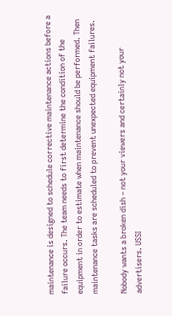maintenance is designed to schedule corrective maintenance actions before a failure occurs. The team needs to first determine the condition of the equipment in order to estimate when maintenance should be performed. Then maintenance tasks are scheduled to prevent unexpected equipment failures.

Nobody wants a broken dish – not your viewers and certainly not your advertisers. USSI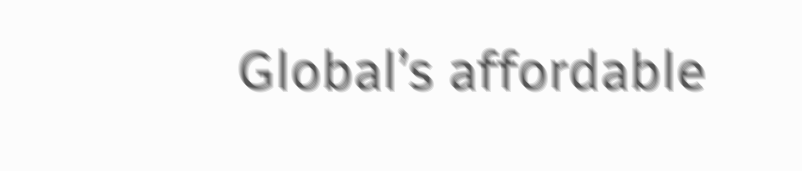Global’s affordable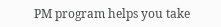PM program helps you take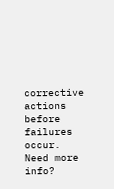corrective actions before failures occur. Need more info?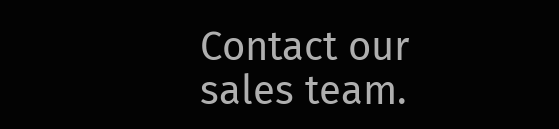Contact our sales team.